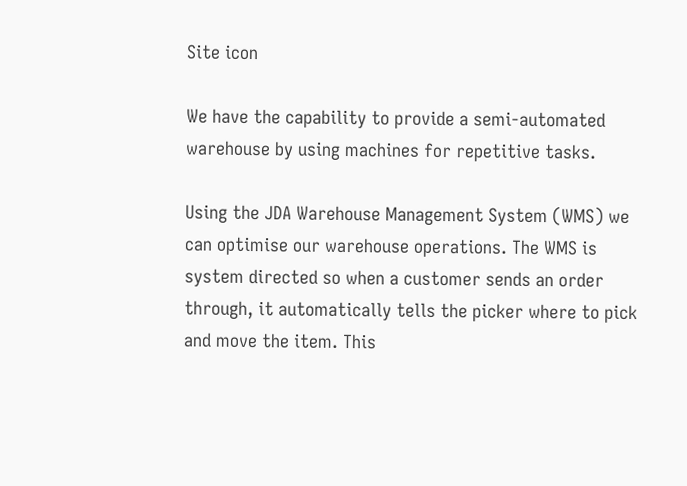Site icon

We have the capability to provide a semi-automated warehouse by using machines for repetitive tasks.

Using the JDA Warehouse Management System (WMS) we can optimise our warehouse operations. The WMS is system directed so when a customer sends an order through, it automatically tells the picker where to pick and move the item. This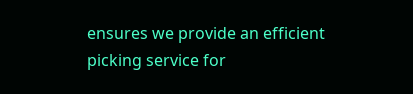ensures we provide an efficient picking service for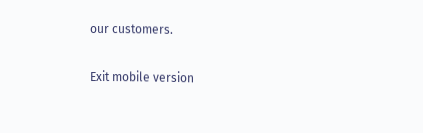our customers.

Exit mobile version